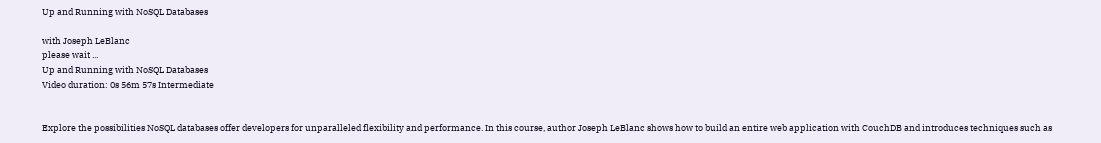Up and Running with NoSQL Databases

with Joseph LeBlanc
please wait ...
Up and Running with NoSQL Databases
Video duration: 0s 56m 57s Intermediate


Explore the possibilities NoSQL databases offer developers for unparalleled flexibility and performance. In this course, author Joseph LeBlanc shows how to build an entire web application with CouchDB and introduces techniques such as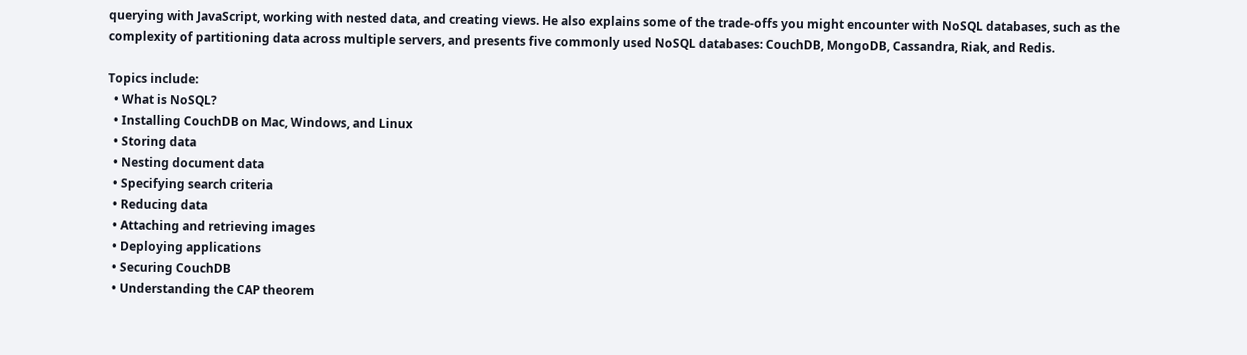querying with JavaScript, working with nested data, and creating views. He also explains some of the trade-offs you might encounter with NoSQL databases, such as the complexity of partitioning data across multiple servers, and presents five commonly used NoSQL databases: CouchDB, MongoDB, Cassandra, Riak, and Redis.

Topics include:
  • What is NoSQL?
  • Installing CouchDB on Mac, Windows, and Linux
  • Storing data
  • Nesting document data
  • Specifying search criteria
  • Reducing data
  • Attaching and retrieving images
  • Deploying applications
  • Securing CouchDB
  • Understanding the CAP theorem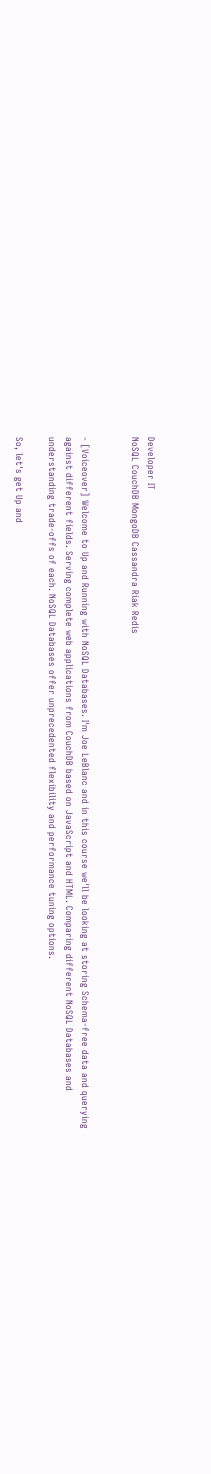Developer IT
NoSQL CouchDB MongoDB Cassandra Riak Redis


- [Voiceover] Welcome to Up and Running with NoSQL Databases. I'm Joe LeBlanc and in this course we'll be looking at storing Schema-free data and querying against different fields. Serving complete web applications from CouchDB based on JavaScript and HTML. Comparing different NoSQL Databases and understanding trade-offs of each. NoSQL Databases offer unprecedented flexibility and performance tuning options.

So, let's get Up and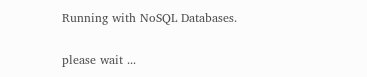Running with NoSQL Databases.

please wait ...